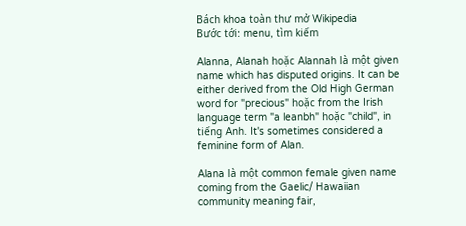Bách khoa toàn thư mở Wikipedia
Bước tới: menu, tìm kiếm

Alanna, Alanah hoặc Alannah là một given name which has disputed origins. It can be either derived from the Old High German word for "precious" hoặc from the Irish language term "a leanbh" hoặc "child", in tiếng Anh. It's sometimes considered a feminine form of Alan.

Alana là một common female given name coming from the Gaelic/ Hawaiian community meaning fair,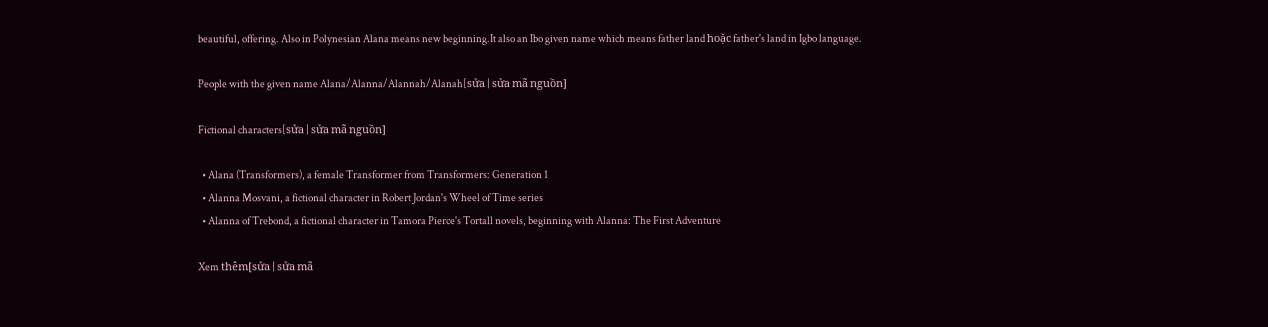beautiful, offering. Also in Polynesian Alana means new beginning.It also an Ibo given name which means father land hoặc father's land in Igbo language.

People with the given name Alana/Alanna/Alannah/Alanah[sửa | sửa mã nguồn]

Fictional characters[sửa | sửa mã nguồn]

  • Alana (Transformers), a female Transformer from Transformers: Generation 1
  • Alanna Mosvani, a fictional character in Robert Jordan's Wheel of Time series
  • Alanna of Trebond, a fictional character in Tamora Pierce's Tortall novels, beginning with Alanna: The First Adventure

Xem thêm[sửa | sửa mã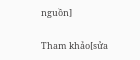nguồn]

Tham khảo[sửa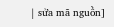| sửa mã nguồn]